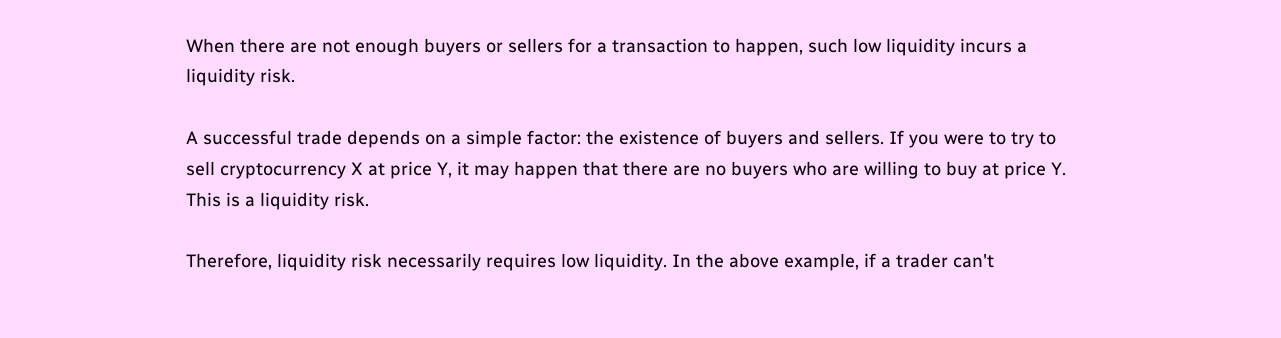When there are not enough buyers or sellers for a transaction to happen, such low liquidity incurs a liquidity risk.

A successful trade depends on a simple factor: the existence of buyers and sellers. If you were to try to sell cryptocurrency X at price Y, it may happen that there are no buyers who are willing to buy at price Y. This is a liquidity risk.

Therefore, liquidity risk necessarily requires low liquidity. In the above example, if a trader can't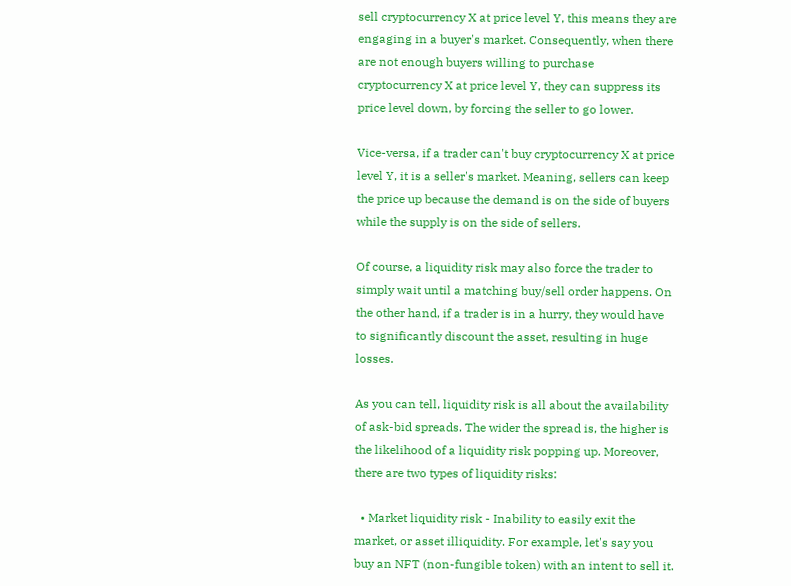sell cryptocurrency X at price level Y, this means they are engaging in a buyer's market. Consequently, when there are not enough buyers willing to purchase cryptocurrency X at price level Y, they can suppress its price level down, by forcing the seller to go lower.

Vice-versa, if a trader can't buy cryptocurrency X at price level Y, it is a seller's market. Meaning, sellers can keep the price up because the demand is on the side of buyers while the supply is on the side of sellers.

Of course, a liquidity risk may also force the trader to simply wait until a matching buy/sell order happens. On the other hand, if a trader is in a hurry, they would have to significantly discount the asset, resulting in huge losses.

As you can tell, liquidity risk is all about the availability of ask-bid spreads. The wider the spread is, the higher is the likelihood of a liquidity risk popping up. Moreover, there are two types of liquidity risks:

  • Market liquidity risk - Inability to easily exit the market, or asset illiquidity. For example, let's say you buy an NFT (non-fungible token) with an intent to sell it.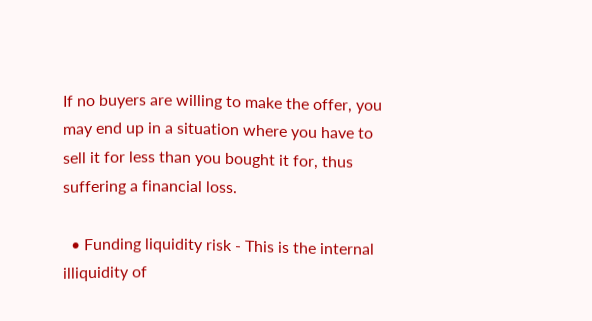If no buyers are willing to make the offer, you may end up in a situation where you have to sell it for less than you bought it for, thus suffering a financial loss.

  • Funding liquidity risk - This is the internal illiquidity of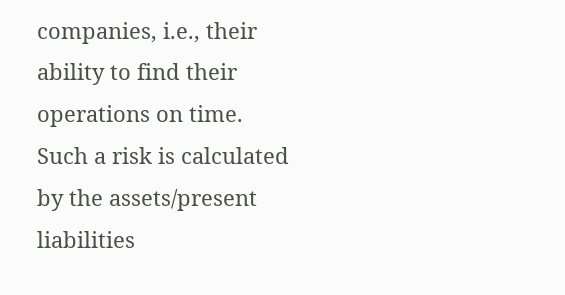companies, i.e., their ability to find their operations on time. Such a risk is calculated by the assets/present liabilities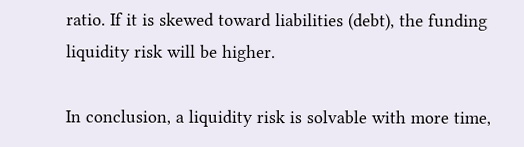ratio. If it is skewed toward liabilities (debt), the funding liquidity risk will be higher.

In conclusion, a liquidity risk is solvable with more time,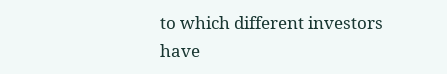to which different investors have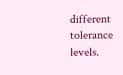different tolerance levels.